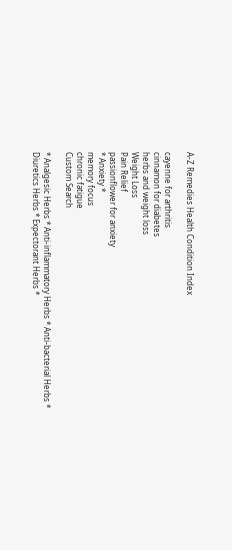A-Z Remedies Health Condition Index

cayenne for arthritis
cinnamon for diabetes
herbs and weight loss
Weight Loss
Pain Relief
passionflower for anxiety
* Anxiety *
memory focus
chronic fatigue
Custom Search

* Analgesic Herbs * Anti-inflammatory Herbs * Anti-bacterial Herbs * Diuretics Herbs * Expectorant Herbs *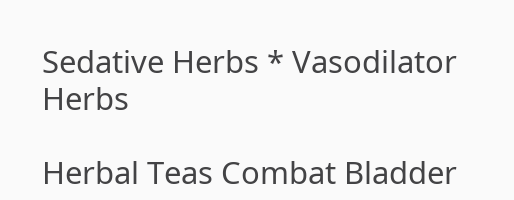Sedative Herbs * Vasodilator Herbs

Herbal Teas Combat Bladder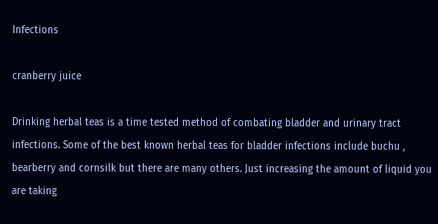Infections

cranberry juice

Drinking herbal teas is a time tested method of combating bladder and urinary tract infections. Some of the best known herbal teas for bladder infections include buchu , bearberry and cornsilk but there are many others. Just increasing the amount of liquid you are taking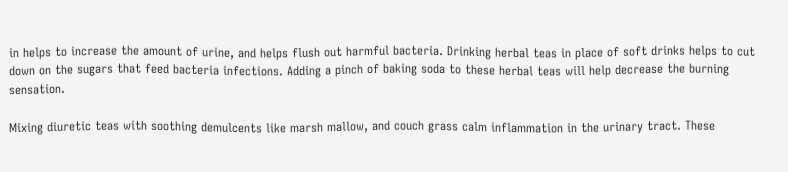in helps to increase the amount of urine, and helps flush out harmful bacteria. Drinking herbal teas in place of soft drinks helps to cut down on the sugars that feed bacteria infections. Adding a pinch of baking soda to these herbal teas will help decrease the burning sensation.

Mixing diuretic teas with soothing demulcents like marsh mallow, and couch grass calm inflammation in the urinary tract. These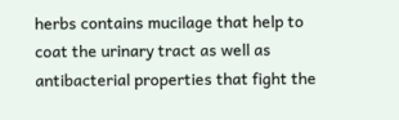herbs contains mucilage that help to coat the urinary tract as well as antibacterial properties that fight the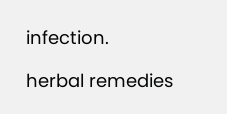infection.

herbal remedies